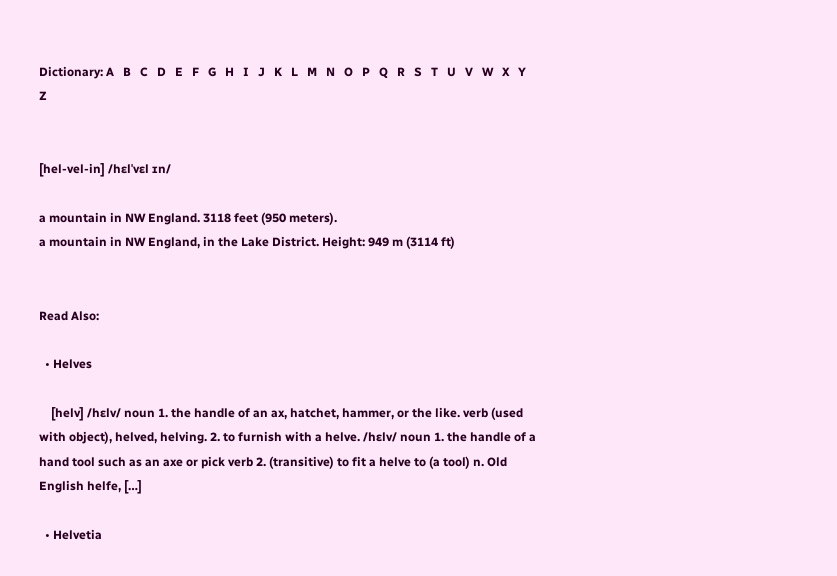Dictionary: A   B   C   D   E   F   G   H   I   J   K   L   M   N   O   P   Q   R   S   T   U   V   W   X   Y   Z


[hel-vel-in] /hɛlˈvɛl ɪn/

a mountain in NW England. 3118 feet (950 meters).
a mountain in NW England, in the Lake District. Height: 949 m (3114 ft)


Read Also:

  • Helves

    [helv] /hɛlv/ noun 1. the handle of an ax, hatchet, hammer, or the like. verb (used with object), helved, helving. 2. to furnish with a helve. /hɛlv/ noun 1. the handle of a hand tool such as an axe or pick verb 2. (transitive) to fit a helve to (a tool) n. Old English helfe, […]

  • Helvetia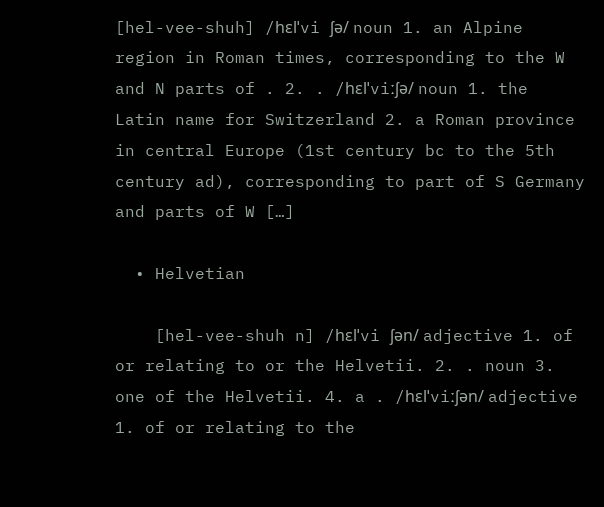[hel-vee-shuh] /hɛlˈvi ʃə/ noun 1. an Alpine region in Roman times, corresponding to the W and N parts of . 2. . /hɛlˈviːʃə/ noun 1. the Latin name for Switzerland 2. a Roman province in central Europe (1st century bc to the 5th century ad), corresponding to part of S Germany and parts of W […]

  • Helvetian

    [hel-vee-shuh n] /hɛlˈvi ʃən/ adjective 1. of or relating to or the Helvetii. 2. . noun 3. one of the Helvetii. 4. a . /hɛlˈviːʃən/ adjective 1. of or relating to the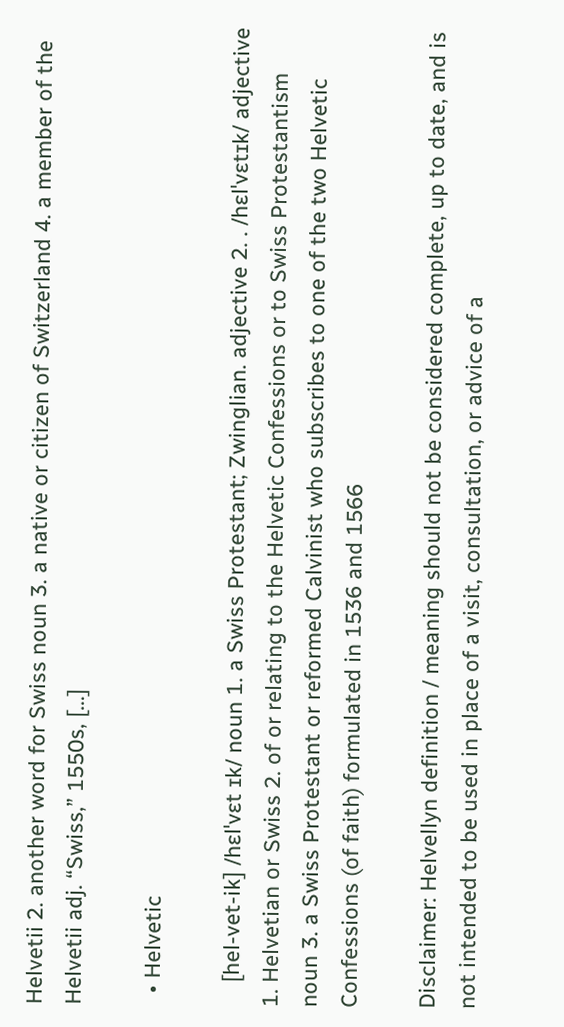Helvetii 2. another word for Swiss noun 3. a native or citizen of Switzerland 4. a member of the Helvetii adj. “Swiss,” 1550s, […]

  • Helvetic

    [hel-vet-ik] /hɛlˈvɛt ɪk/ noun 1. a Swiss Protestant; Zwinglian. adjective 2. . /hɛlˈvɛtɪk/ adjective 1. Helvetian or Swiss 2. of or relating to the Helvetic Confessions or to Swiss Protestantism noun 3. a Swiss Protestant or reformed Calvinist who subscribes to one of the two Helvetic Confessions (of faith) formulated in 1536 and 1566

Disclaimer: Helvellyn definition / meaning should not be considered complete, up to date, and is not intended to be used in place of a visit, consultation, or advice of a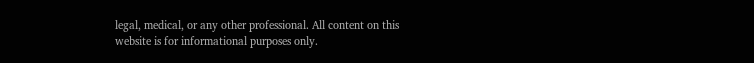legal, medical, or any other professional. All content on this website is for informational purposes only.